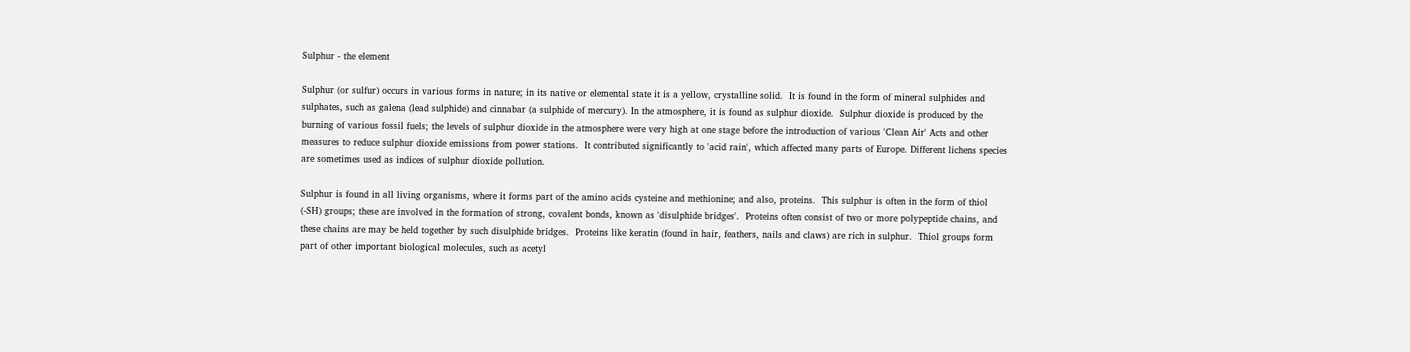Sulphur - the element

Sulphur (or sulfur) occurs in various forms in nature; in its native or elemental state it is a yellow, crystalline solid.  It is found in the form of mineral sulphides and sulphates, such as galena (lead sulphide) and cinnabar (a sulphide of mercury). In the atmosphere, it is found as sulphur dioxide.  Sulphur dioxide is produced by the burning of various fossil fuels; the levels of sulphur dioxide in the atmosphere were very high at one stage before the introduction of various 'Clean Air' Acts and other measures to reduce sulphur dioxide emissions from power stations.  It contributed significantly to 'acid rain', which affected many parts of Europe. Different lichens species are sometimes used as indices of sulphur dioxide pollution.

Sulphur is found in all living organisms, where it forms part of the amino acids cysteine and methionine; and also, proteins.  This sulphur is often in the form of thiol (-SH) groups; these are involved in the formation of strong, covalent bonds, known as 'disulphide bridges'.  Proteins often consist of two or more polypeptide chains, and these chains are may be held together by such disulphide bridges.  Proteins like keratin (found in hair, feathers, nails and claws) are rich in sulphur.  Thiol groups form part of other important biological molecules, such as acetyl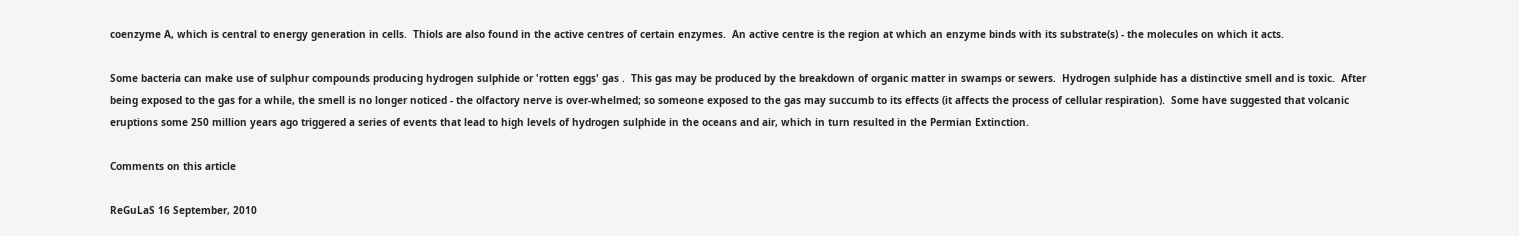coenzyme A, which is central to energy generation in cells.  Thiols are also found in the active centres of certain enzymes.  An active centre is the region at which an enzyme binds with its substrate(s) - the molecules on which it acts.

Some bacteria can make use of sulphur compounds producing hydrogen sulphide or 'rotten eggs' gas .  This gas may be produced by the breakdown of organic matter in swamps or sewers.  Hydrogen sulphide has a distinctive smell and is toxic.  After being exposed to the gas for a while, the smell is no longer noticed - the olfactory nerve is over-whelmed; so someone exposed to the gas may succumb to its effects (it affects the process of cellular respiration).  Some have suggested that volcanic eruptions some 250 million years ago triggered a series of events that lead to high levels of hydrogen sulphide in the oceans and air, which in turn resulted in the Permian Extinction.

Comments on this article

ReGuLaS 16 September, 2010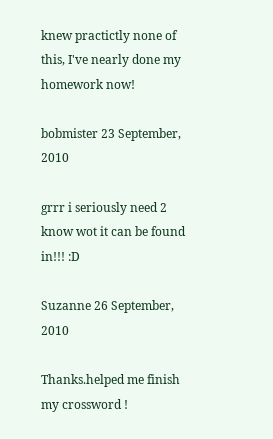knew practictly none of this, I've nearly done my homework now!

bobmister 23 September, 2010

grrr i seriously need 2 know wot it can be found in!!! :D

Suzanne 26 September, 2010

Thanks.helped me finish my crossword !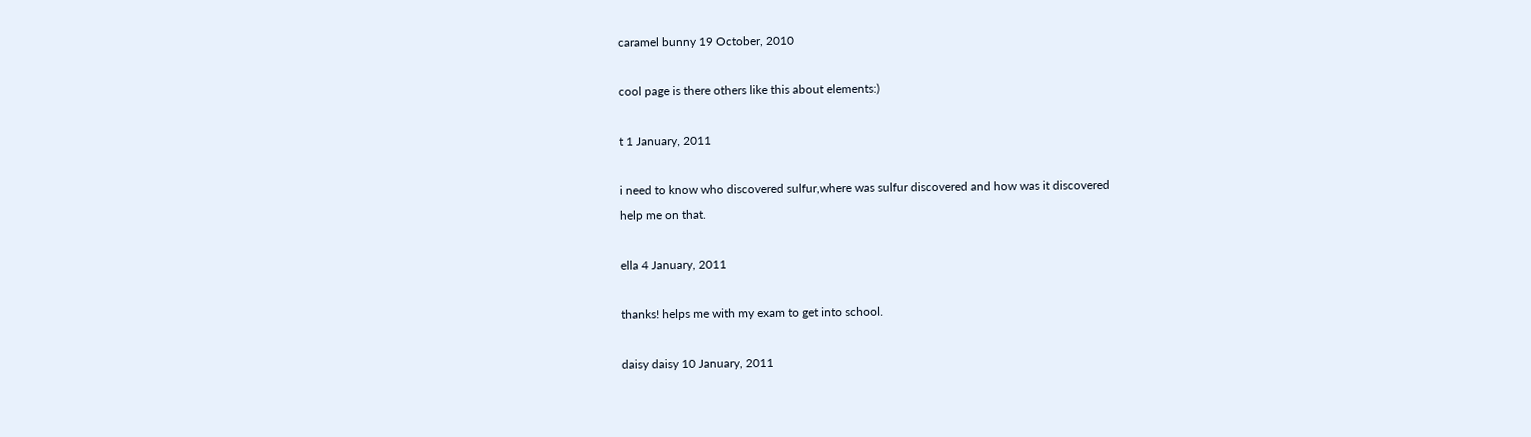caramel bunny 19 October, 2010

cool page is there others like this about elements:)

t 1 January, 2011

i need to know who discovered sulfur,where was sulfur discovered and how was it discovered
help me on that.

ella 4 January, 2011

thanks! helps me with my exam to get into school.

daisy daisy 10 January, 2011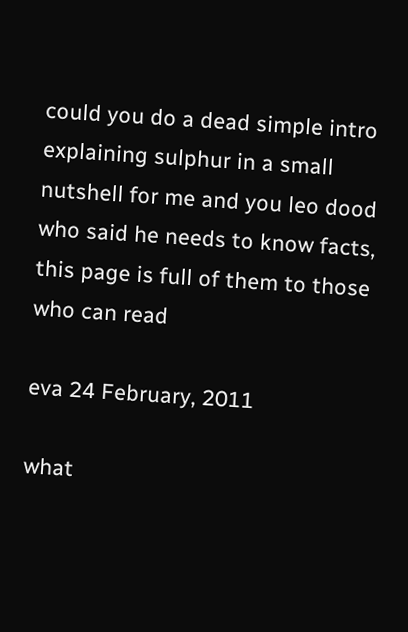could you do a dead simple intro explaining sulphur in a small nutshell for me and you leo dood who said he needs to know facts, this page is full of them to those who can read

eva 24 February, 2011

what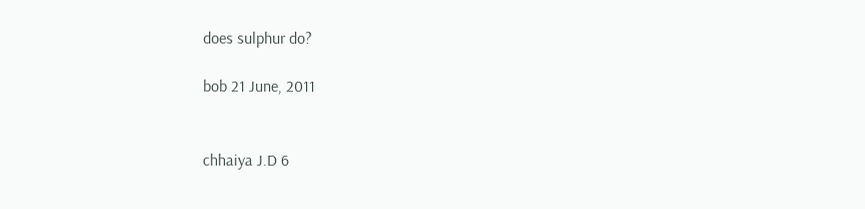does sulphur do?

bob 21 June, 2011


chhaiya J.D 6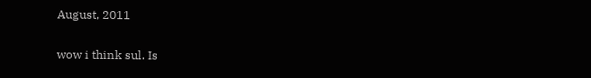August, 2011

wow i think sul. Is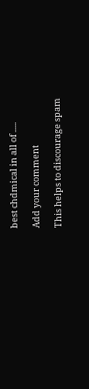best chdmical in all of .....

Add your comment

This helps to discourage spam